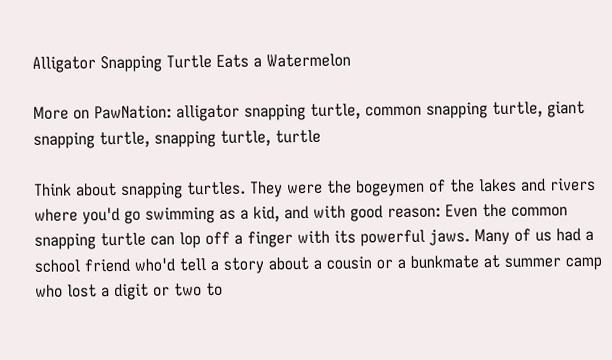Alligator Snapping Turtle Eats a Watermelon

More on PawNation: alligator snapping turtle, common snapping turtle, giant snapping turtle, snapping turtle, turtle

Think about snapping turtles. They were the bogeymen of the lakes and rivers where you'd go swimming as a kid, and with good reason: Even the common snapping turtle can lop off a finger with its powerful jaws. Many of us had a school friend who'd tell a story about a cousin or a bunkmate at summer camp who lost a digit or two to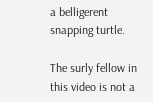a belligerent snapping turtle.

The surly fellow in this video is not a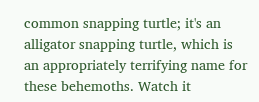common snapping turtle; it's an alligator snapping turtle, which is an appropriately terrifying name for these behemoths. Watch it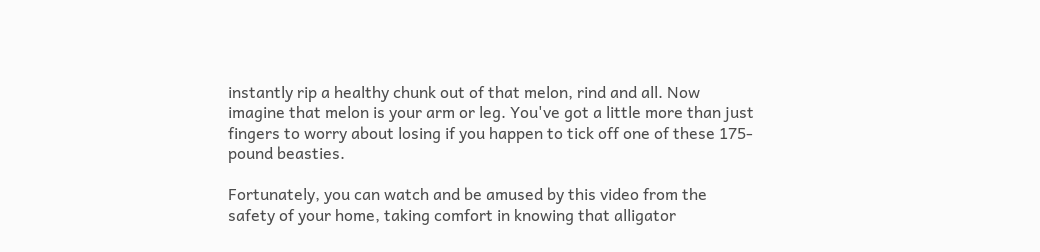instantly rip a healthy chunk out of that melon, rind and all. Now imagine that melon is your arm or leg. You've got a little more than just fingers to worry about losing if you happen to tick off one of these 175-pound beasties.

Fortunately, you can watch and be amused by this video from the safety of your home, taking comfort in knowing that alligator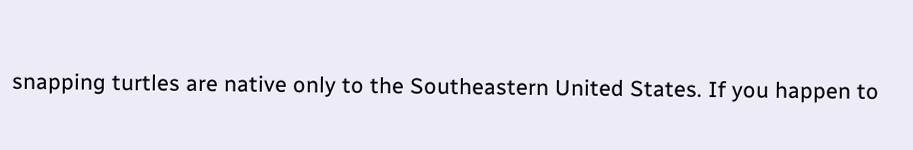snapping turtles are native only to the Southeastern United States. If you happen to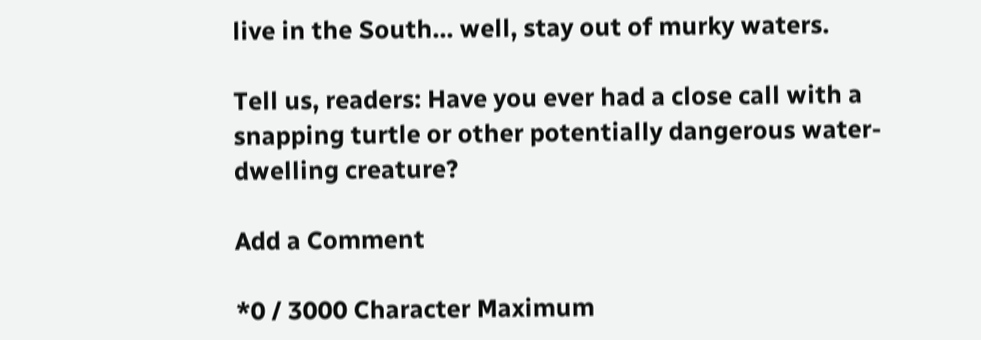live in the South... well, stay out of murky waters.

Tell us, readers: Have you ever had a close call with a snapping turtle or other potentially dangerous water-dwelling creature?

Add a Comment

*0 / 3000 Character Maximum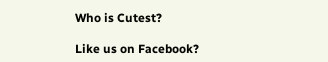Who is Cutest?

Like us on Facebook?